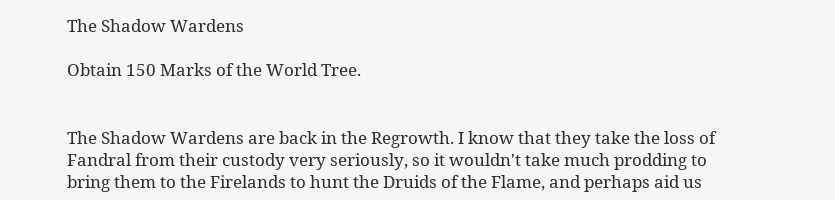The Shadow Wardens

Obtain 150 Marks of the World Tree.


The Shadow Wardens are back in the Regrowth. I know that they take the loss of Fandral from their custody very seriously, so it wouldn't take much prodding to bring them to the Firelands to hunt the Druids of the Flame, and perhaps aid us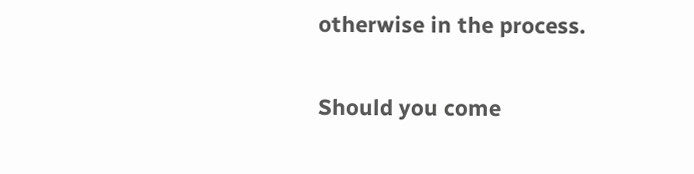otherwise in the process.

Should you come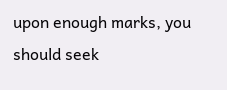upon enough marks, you should seek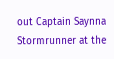out Captain Saynna Stormrunner at the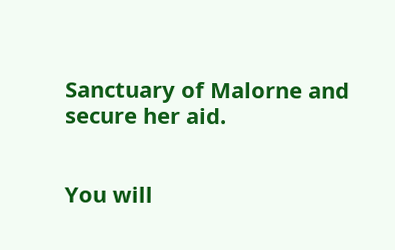Sanctuary of Malorne and secure her aid.


You will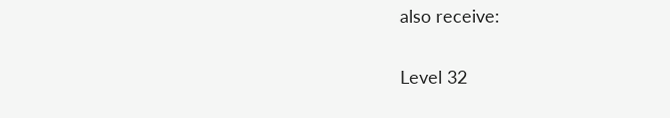also receive:

Level 32